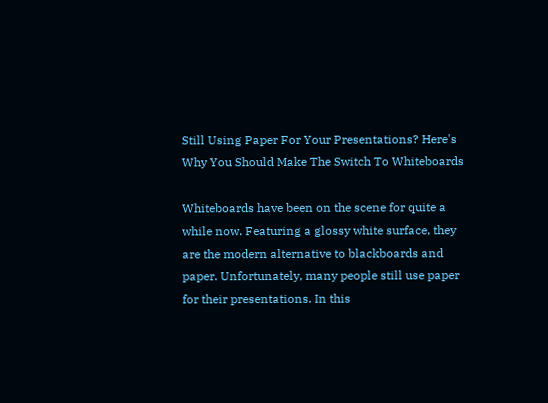Still Using Paper For Your Presentations? Here's Why You Should Make The Switch To Whiteboards

Whiteboards have been on the scene for quite a while now. Featuring a glossy white surface, they are the modern alternative to blackboards and paper. Unfortunately, many people still use paper for their presentations. In this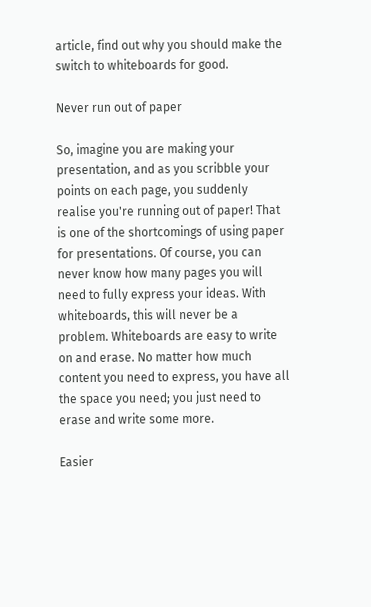article, find out why you should make the switch to whiteboards for good.

Never run out of paper

So, imagine you are making your presentation, and as you scribble your points on each page, you suddenly realise you're running out of paper! That is one of the shortcomings of using paper for presentations. Of course, you can never know how many pages you will need to fully express your ideas. With whiteboards, this will never be a problem. Whiteboards are easy to write on and erase. No matter how much content you need to express, you have all the space you need; you just need to erase and write some more.

Easier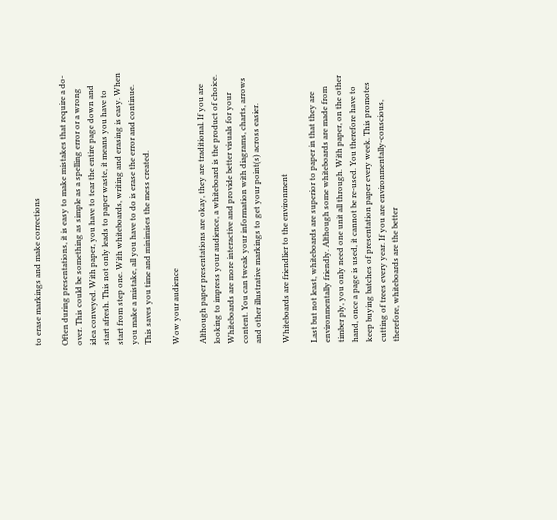to erase markings and make corrections

Often during presentations, it is easy to make mistakes that require a do-over. This could be something as simple as a spelling error or a wrong idea conveyed. With paper, you have to tear the entire page down and start afresh. This not only leads to paper waste, it means you have to start from step one. With whiteboards, writing and erasing is easy. When you make a mistake, all you have to do is erase the error and continue. This saves you time and minimises the mess created.

Wow your audience

Although paper presentations are okay, they are traditional. If you are looking to impress your audience, a whiteboard is the product of choice. Whiteboards are more interactive and provide better visuals for your content. You can tweak your information with diagrams, charts, arrows and other illustrative markings to get your point(s) across easier.

Whiteboards are friendlier to the environment

Last but not least, whiteboards are superior to paper in that they are environmentally friendly. Although some whiteboards are made from timber ply, you only need one unit all through. With paper, on the other hand, once a page is used, it cannot be re-used. You therefore have to keep buying batches of presentation paper every week. This promotes cutting of trees every year. If you are environmentally-conscious, therefore, whiteboards are the better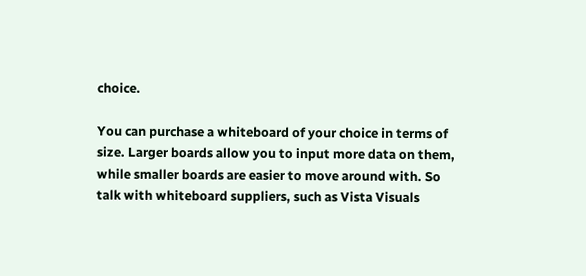choice.

You can purchase a whiteboard of your choice in terms of size. Larger boards allow you to input more data on them, while smaller boards are easier to move around with. So talk with whiteboard suppliers, such as Vista Visuals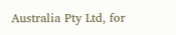Australia Pty Ltd, for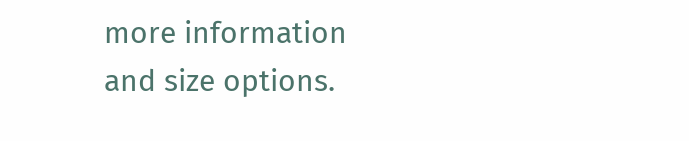more information and size options.